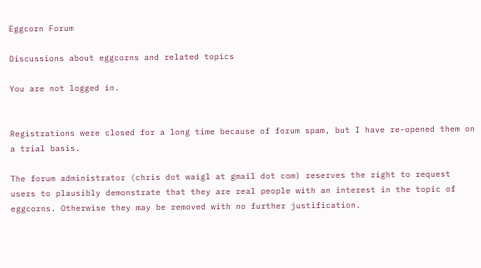Eggcorn Forum

Discussions about eggcorns and related topics

You are not logged in.


Registrations were closed for a long time because of forum spam, but I have re-opened them on a trial basis.

The forum administrator (chris dot waigl at gmail dot com) reserves the right to request users to plausibly demonstrate that they are real people with an interest in the topic of eggcorns. Otherwise they may be removed with no further justification.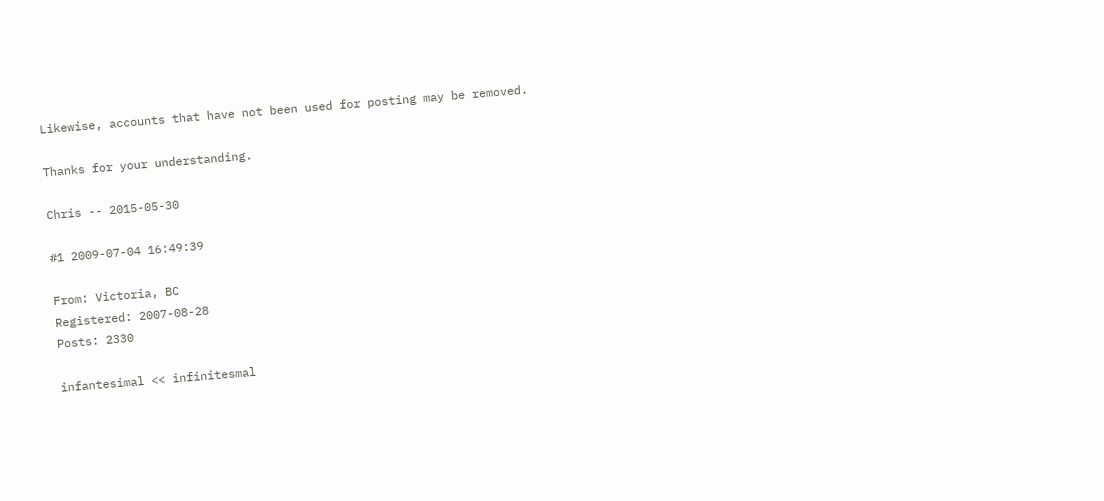Likewise, accounts that have not been used for posting may be removed.

Thanks for your understanding.

Chris -- 2015-05-30

#1 2009-07-04 16:49:39

From: Victoria, BC
Registered: 2007-08-28
Posts: 2330

infantesimal << infinitesmal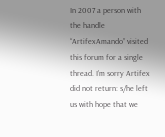In 2007 a person with the handle “ArtifexAmando” visited this forum for a single thread. I’m sorry Artifex did not return: s/he left us with hope that we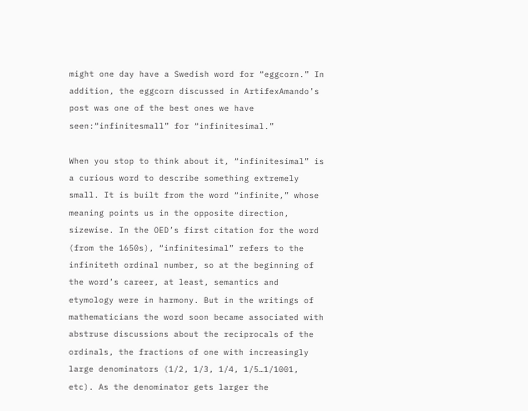might one day have a Swedish word for “eggcorn.” In addition, the eggcorn discussed in ArtifexAmando’s post was one of the best ones we have seen:“infinitesmall” for “infinitesimal.”

When you stop to think about it, “infinitesimal” is a curious word to describe something extremely small. It is built from the word “infinite,” whose meaning points us in the opposite direction, sizewise. In the OED’s first citation for the word (from the 1650s), “infinitesimal” refers to the infiniteth ordinal number, so at the beginning of the word’s career, at least, semantics and etymology were in harmony. But in the writings of mathematicians the word soon became associated with abstruse discussions about the reciprocals of the ordinals, the fractions of one with increasingly large denominators (1/2, 1/3, 1/4, 1/5…1/1001, etc). As the denominator gets larger the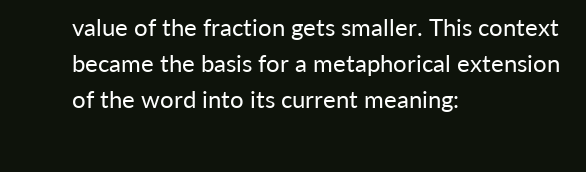value of the fraction gets smaller. This context became the basis for a metaphorical extension of the word into its current meaning: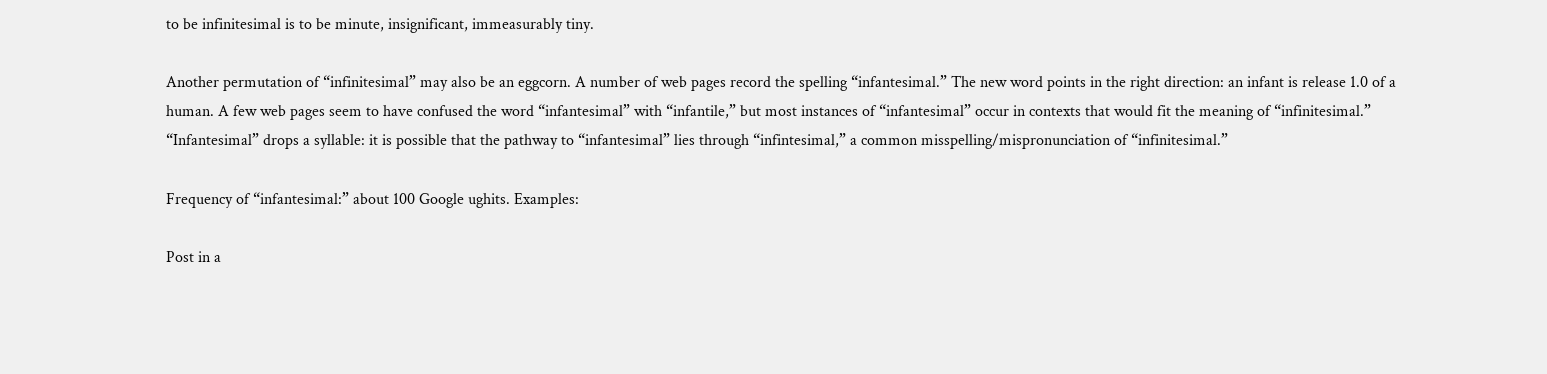to be infinitesimal is to be minute, insignificant, immeasurably tiny.

Another permutation of “infinitesimal” may also be an eggcorn. A number of web pages record the spelling “infantesimal.” The new word points in the right direction: an infant is release 1.0 of a human. A few web pages seem to have confused the word “infantesimal” with “infantile,” but most instances of “infantesimal” occur in contexts that would fit the meaning of “infinitesimal.” “Infantesimal” drops a syllable: it is possible that the pathway to “infantesimal” lies through “infintesimal,” a common misspelling/mispronunciation of “infinitesimal.”

Frequency of “infantesimal:” about 100 Google ughits. Examples:

Post in a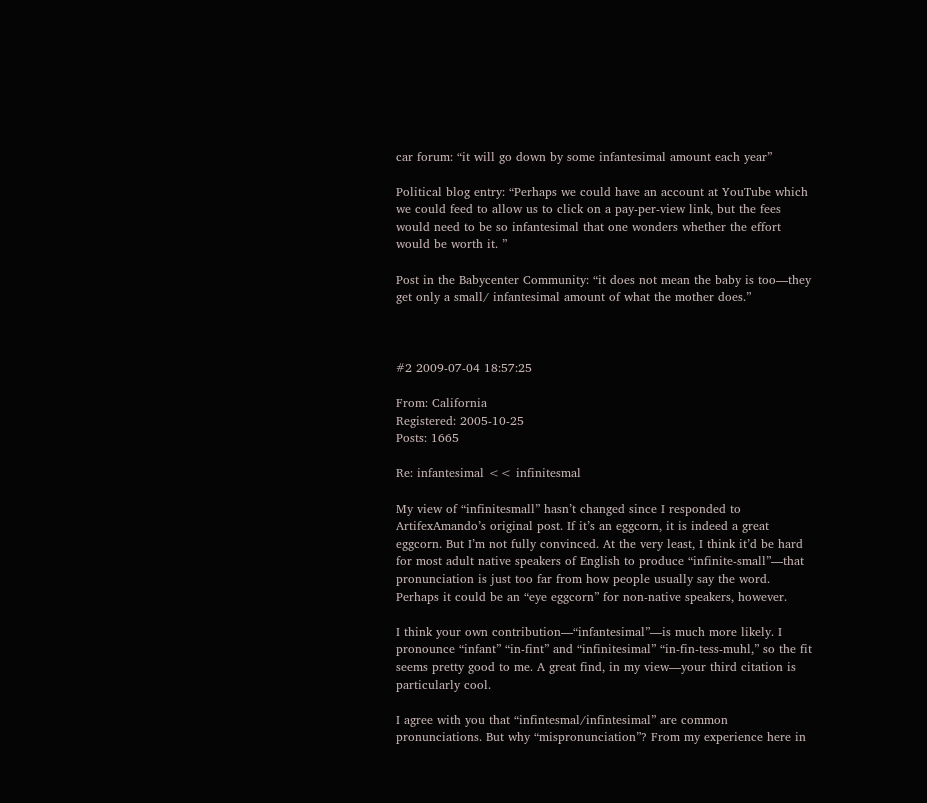car forum: “it will go down by some infantesimal amount each year”

Political blog entry: “Perhaps we could have an account at YouTube which we could feed to allow us to click on a pay-per-view link, but the fees would need to be so infantesimal that one wonders whether the effort would be worth it. ”

Post in the Babycenter Community: “it does not mean the baby is too—they get only a small/ infantesimal amount of what the mother does.”



#2 2009-07-04 18:57:25

From: California
Registered: 2005-10-25
Posts: 1665

Re: infantesimal << infinitesmal

My view of “infinitesmall” hasn’t changed since I responded to ArtifexAmando’s original post. If it’s an eggcorn, it is indeed a great eggcorn. But I’m not fully convinced. At the very least, I think it’d be hard for most adult native speakers of English to produce “infinite-small”—that pronunciation is just too far from how people usually say the word. Perhaps it could be an “eye eggcorn” for non-native speakers, however.

I think your own contribution—“infantesimal”—is much more likely. I pronounce “infant” “in-fint” and “infinitesimal” “in-fin-tess-muhl,” so the fit seems pretty good to me. A great find, in my view—your third citation is particularly cool.

I agree with you that “infintesmal/infintesimal” are common pronunciations. But why “mispronunciation”? From my experience here in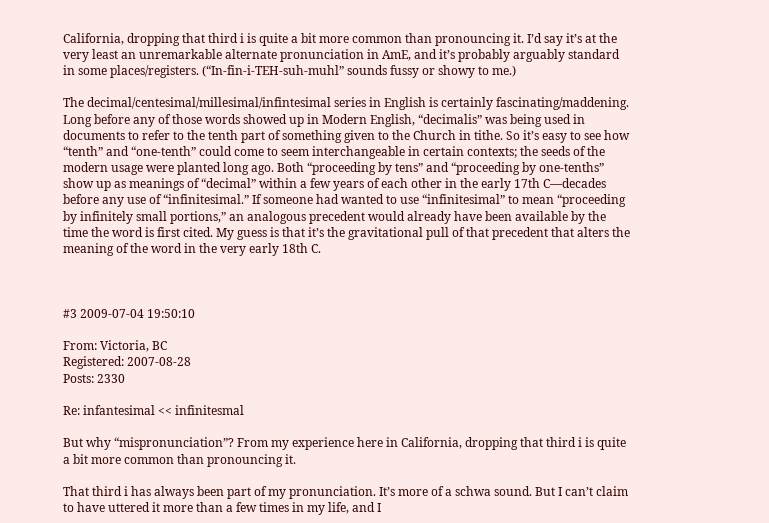California, dropping that third i is quite a bit more common than pronouncing it. I’d say it’s at the very least an unremarkable alternate pronunciation in AmE, and it’s probably arguably standard in some places/registers. (“In-fin-i-TEH-suh-muhl” sounds fussy or showy to me.)

The decimal/centesimal/millesimal/infintesimal series in English is certainly fascinating/maddening. Long before any of those words showed up in Modern English, “decimalis” was being used in documents to refer to the tenth part of something given to the Church in tithe. So it’s easy to see how “tenth” and “one-tenth” could come to seem interchangeable in certain contexts; the seeds of the modern usage were planted long ago. Both “proceeding by tens” and “proceeding by one-tenths” show up as meanings of “decimal” within a few years of each other in the early 17th C—decades before any use of “infinitesimal.” If someone had wanted to use “infinitesimal” to mean “proceeding by infinitely small portions,” an analogous precedent would already have been available by the time the word is first cited. My guess is that it’s the gravitational pull of that precedent that alters the meaning of the word in the very early 18th C.



#3 2009-07-04 19:50:10

From: Victoria, BC
Registered: 2007-08-28
Posts: 2330

Re: infantesimal << infinitesmal

But why “mispronunciation”? From my experience here in California, dropping that third i is quite a bit more common than pronouncing it.

That third i has always been part of my pronunciation. It’s more of a schwa sound. But I can’t claim to have uttered it more than a few times in my life, and I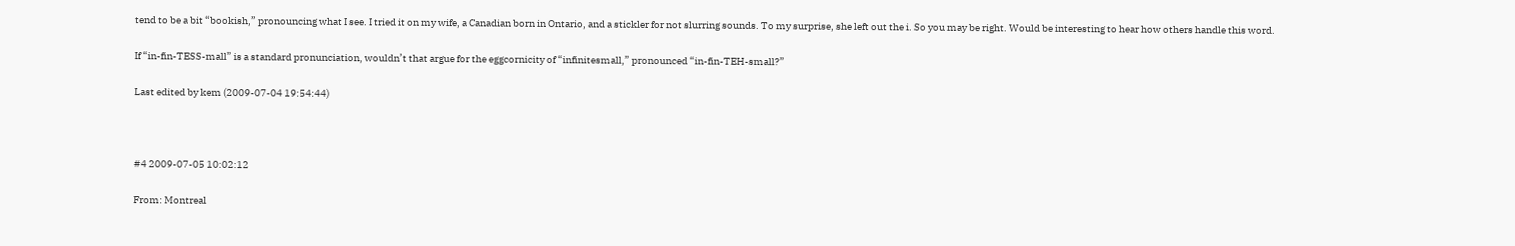tend to be a bit “bookish,” pronouncing what I see. I tried it on my wife, a Canadian born in Ontario, and a stickler for not slurring sounds. To my surprise, she left out the i. So you may be right. Would be interesting to hear how others handle this word.

If “in-fin-TESS-mall” is a standard pronunciation, wouldn’t that argue for the eggcornicity of “infinitesmall,” pronounced “in-fin-TEH-small?”

Last edited by kem (2009-07-04 19:54:44)



#4 2009-07-05 10:02:12

From: Montreal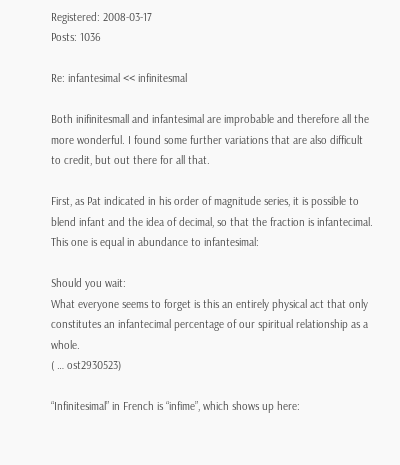Registered: 2008-03-17
Posts: 1036

Re: infantesimal << infinitesmal

Both inifinitesmall and infantesimal are improbable and therefore all the more wonderful. I found some further variations that are also difficult to credit, but out there for all that.

First, as Pat indicated in his order of magnitude series, it is possible to blend infant and the idea of decimal, so that the fraction is infantecimal. This one is equal in abundance to infantesimal:

Should you wait:
What everyone seems to forget is this an entirely physical act that only constitutes an infantecimal percentage of our spiritual relationship as a whole.
( … ost2930523)

“Infinitesimal” in French is “infime”, which shows up here: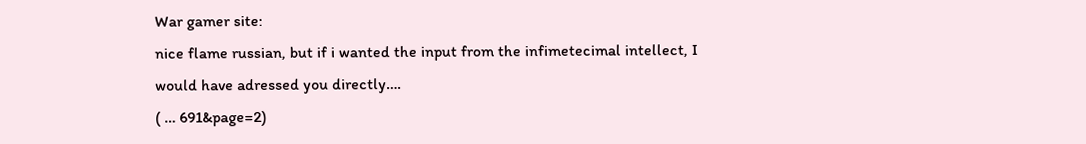War gamer site:
nice flame russian, but if i wanted the input from the infimetecimal intellect, I would have adressed you directly….
( … 691&page=2)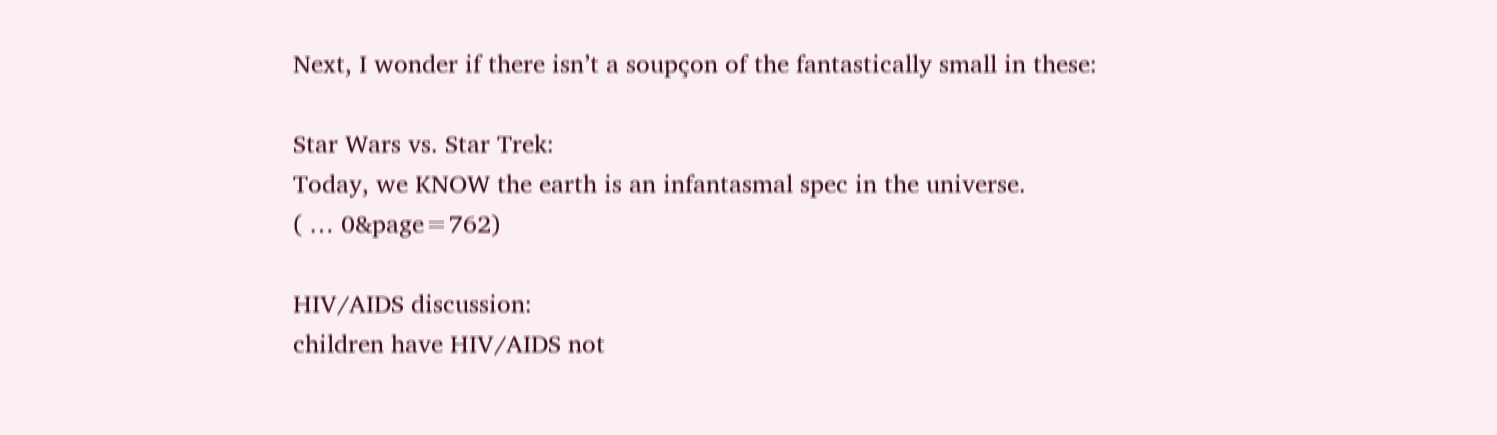Next, I wonder if there isn’t a soupçon of the fantastically small in these:

Star Wars vs. Star Trek:
Today, we KNOW the earth is an infantasmal spec in the universe.
( … 0&page=762)

HIV/AIDS discussion:
children have HIV/AIDS not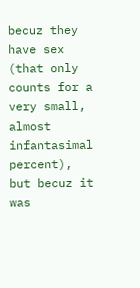becuz they have sex (that only counts for a very small, almost infantasimal percent), but becuz it was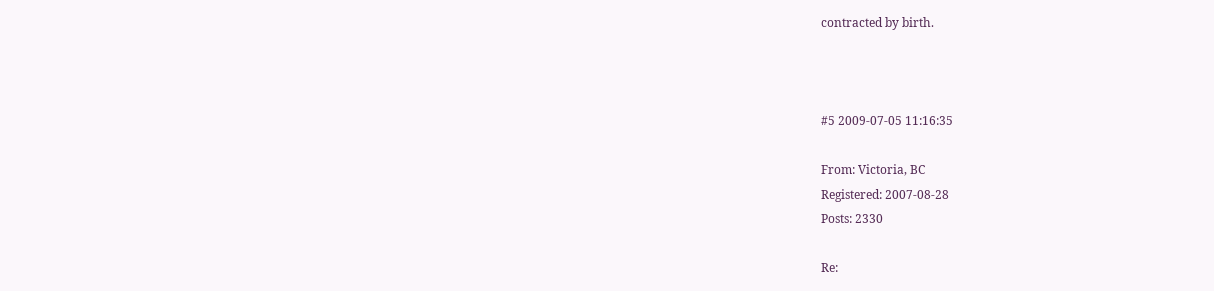contracted by birth.



#5 2009-07-05 11:16:35

From: Victoria, BC
Registered: 2007-08-28
Posts: 2330

Re: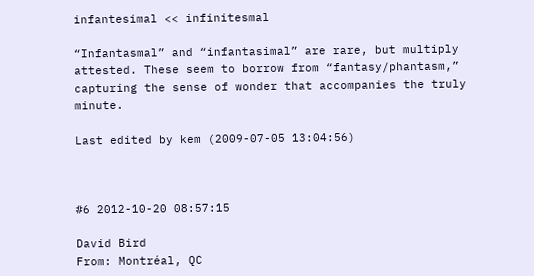infantesimal << infinitesmal

“Infantasmal” and “infantasimal” are rare, but multiply attested. These seem to borrow from “fantasy/phantasm,” capturing the sense of wonder that accompanies the truly minute.

Last edited by kem (2009-07-05 13:04:56)



#6 2012-10-20 08:57:15

David Bird
From: Montréal, QC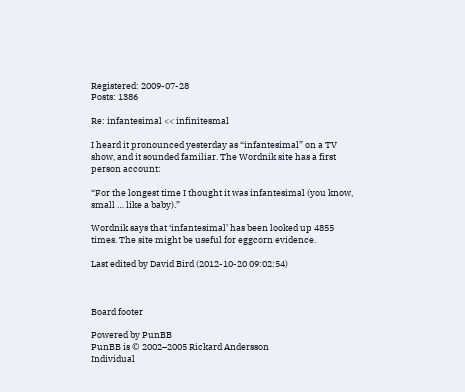Registered: 2009-07-28
Posts: 1386

Re: infantesimal << infinitesmal

I heard it pronounced yesterday as “infantesimal” on a TV show, and it sounded familiar. The Wordnik site has a first person account:

“For the longest time I thought it was infantesimal (you know, small … like a baby).”

Wordnik says that ‘infantesimal’ has been looked up 4855 times. The site might be useful for eggcorn evidence.

Last edited by David Bird (2012-10-20 09:02:54)



Board footer

Powered by PunBB
PunBB is © 2002–2005 Rickard Andersson
Individual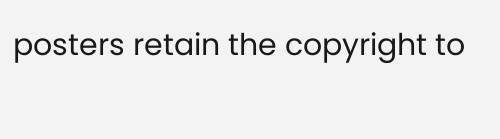posters retain the copyright to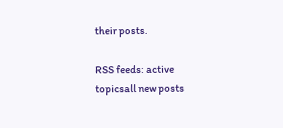their posts.

RSS feeds: active topicsall new posts